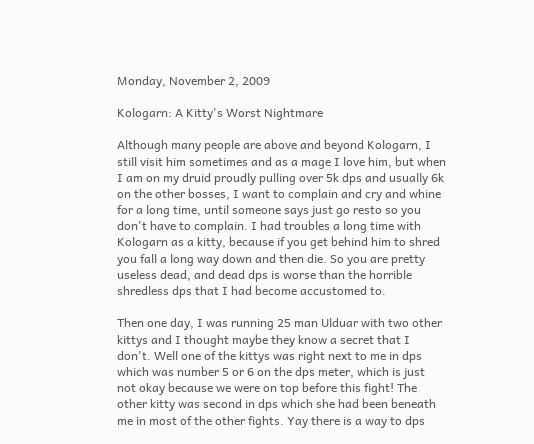Monday, November 2, 2009

Kologarn: A Kitty's Worst Nightmare

Although many people are above and beyond Kologarn, I still visit him sometimes and as a mage I love him, but when I am on my druid proudly pulling over 5k dps and usually 6k on the other bosses, I want to complain and cry and whine for a long time, until someone says just go resto so you don't have to complain. I had troubles a long time with Kologarn as a kitty, because if you get behind him to shred you fall a long way down and then die. So you are pretty useless dead, and dead dps is worse than the horrible shredless dps that I had become accustomed to.

Then one day, I was running 25 man Ulduar with two other kittys and I thought maybe they know a secret that I don't. Well one of the kittys was right next to me in dps which was number 5 or 6 on the dps meter, which is just not okay because we were on top before this fight! The other kitty was second in dps which she had been beneath me in most of the other fights. Yay there is a way to dps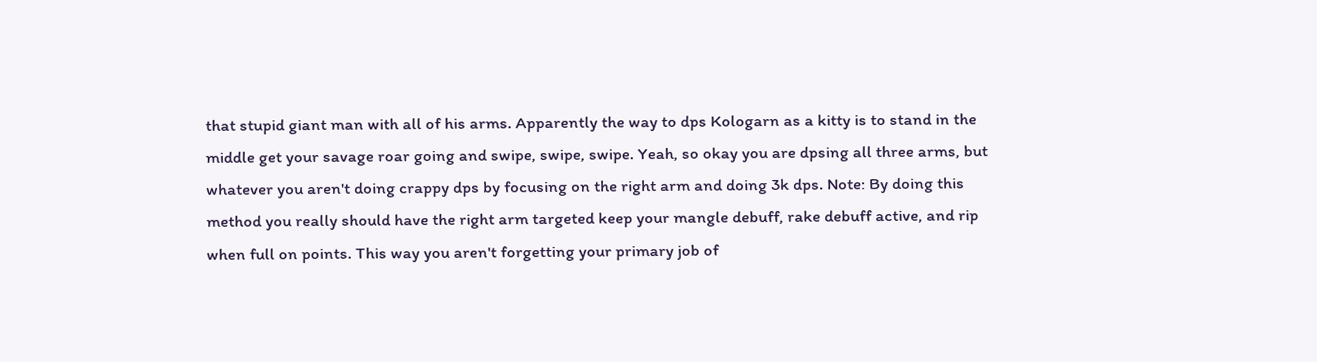that stupid giant man with all of his arms. Apparently the way to dps Kologarn as a kitty is to stand in the middle get your savage roar going and swipe, swipe, swipe. Yeah, so okay you are dpsing all three arms, but whatever you aren't doing crappy dps by focusing on the right arm and doing 3k dps. Note: By doing this method you really should have the right arm targeted keep your mangle debuff, rake debuff active, and rip when full on points. This way you aren't forgetting your primary job of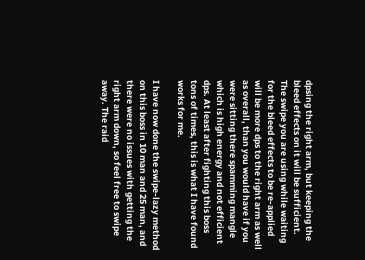dpsing the right arm, but keeping the bleed effects on it will be sufficient. The swipe you are using while waiting for the bleed effects to be re-applied will be more dps to the right arm as well as overall, than you would have if you were sitting there spamming mangle which is high energy and not efficient dps. At least after fighting this boss tons of times, this is what I have found works for me.

I have now done the swipe-lazy method on this boss in 10 man and 25 man, and there were no issues with getting the right arm down, so feel free to swipe away. The raid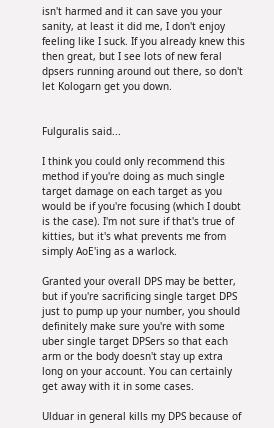isn't harmed and it can save you your sanity, at least it did me, I don't enjoy feeling like I suck. If you already knew this then great, but I see lots of new feral dpsers running around out there, so don't let Kologarn get you down.


Fulguralis said...

I think you could only recommend this method if you're doing as much single target damage on each target as you would be if you're focusing (which I doubt is the case). I'm not sure if that's true of kitties, but it's what prevents me from simply AoE'ing as a warlock.

Granted your overall DPS may be better, but if you're sacrificing single target DPS just to pump up your number, you should definitely make sure you're with some uber single target DPSers so that each arm or the body doesn't stay up extra long on your account. You can certainly get away with it in some cases.

Ulduar in general kills my DPS because of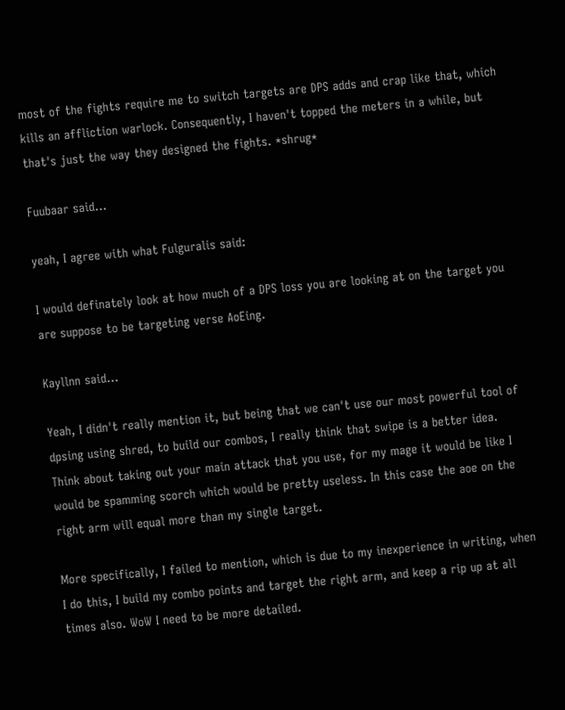most of the fights require me to switch targets are DPS adds and crap like that, which kills an affliction warlock. Consequently, I haven't topped the meters in a while, but that's just the way they designed the fights. *shrug*

Fuubaar said...

yeah, I agree with what Fulguralis said:

I would definately look at how much of a DPS loss you are looking at on the target you are suppose to be targeting verse AoEing.

Kayllnn said...

Yeah, I didn't really mention it, but being that we can't use our most powerful tool of dpsing using shred, to build our combos, I really think that swipe is a better idea. Think about taking out your main attack that you use, for my mage it would be like I would be spamming scorch which would be pretty useless. In this case the aoe on the right arm will equal more than my single target.

More specifically, I failed to mention, which is due to my inexperience in writing, when I do this, I build my combo points and target the right arm, and keep a rip up at all times also. WoW I need to be more detailed.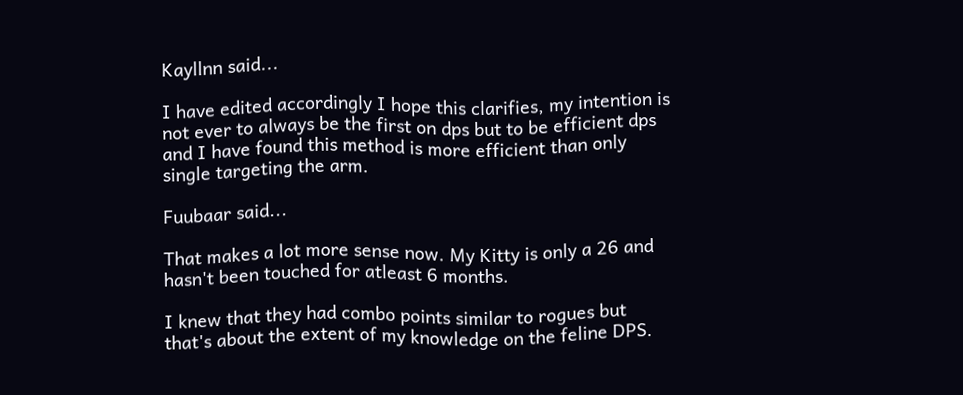Kayllnn said...

I have edited accordingly I hope this clarifies, my intention is not ever to always be the first on dps but to be efficient dps and I have found this method is more efficient than only single targeting the arm.

Fuubaar said...

That makes a lot more sense now. My Kitty is only a 26 and hasn't been touched for atleast 6 months.

I knew that they had combo points similar to rogues but that's about the extent of my knowledge on the feline DPS.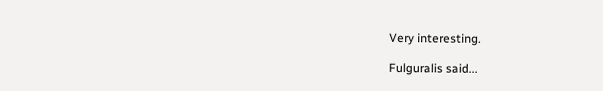Very interesting.

Fulguralis said...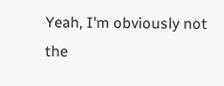Yeah, I'm obviously not the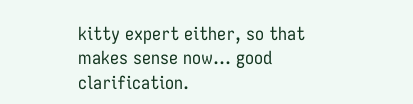kitty expert either, so that makes sense now... good clarification.